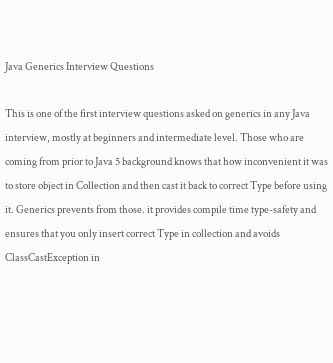Java Generics Interview Questions

This is one of the first interview questions asked on generics in any Java interview, mostly at beginners and intermediate level. Those who are coming from prior to Java 5 background knows that how inconvenient it was to store object in Collection and then cast it back to correct Type before using it. Generics prevents from those. it provides compile time type-safety and ensures that you only insert correct Type in collection and avoids ClassCastException in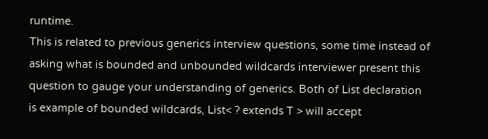runtime.
This is related to previous generics interview questions, some time instead of asking what is bounded and unbounded wildcards interviewer present this question to gauge your understanding of generics. Both of List declaration is example of bounded wildcards, List< ? extends T > will accept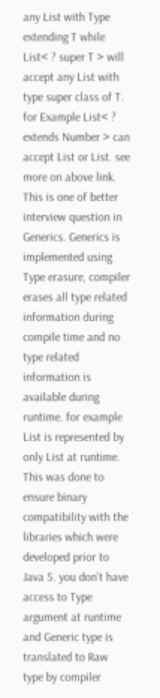any List with Type extending T while List< ? super T > will accept any List with type super class of T. for Example List< ? extends Number > can accept List or List. see more on above link.
This is one of better interview question in Generics. Generics is implemented using Type erasure, compiler erases all type related information during compile time and no type related information is available during runtime. for example List is represented by only List at runtime. This was done to ensure binary compatibility with the libraries which were developed prior to Java 5. you don't have access to Type argument at runtime and Generic type is translated to Raw type by compiler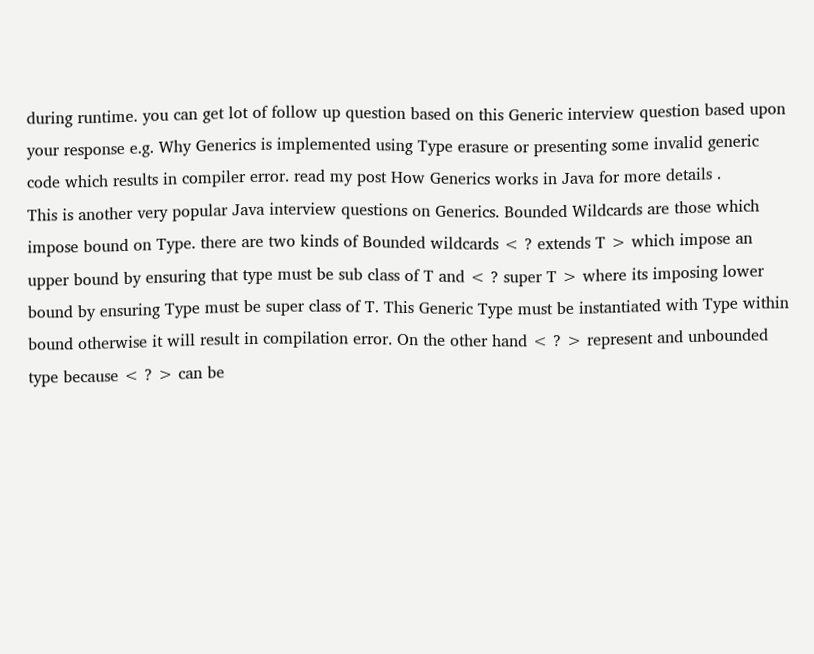during runtime. you can get lot of follow up question based on this Generic interview question based upon your response e.g. Why Generics is implemented using Type erasure or presenting some invalid generic code which results in compiler error. read my post How Generics works in Java for more details .
This is another very popular Java interview questions on Generics. Bounded Wildcards are those which impose bound on Type. there are two kinds of Bounded wildcards < ? extends T > which impose an upper bound by ensuring that type must be sub class of T and < ? super T > where its imposing lower bound by ensuring Type must be super class of T. This Generic Type must be instantiated with Type within bound otherwise it will result in compilation error. On the other hand < ? > represent and unbounded type because < ? > can be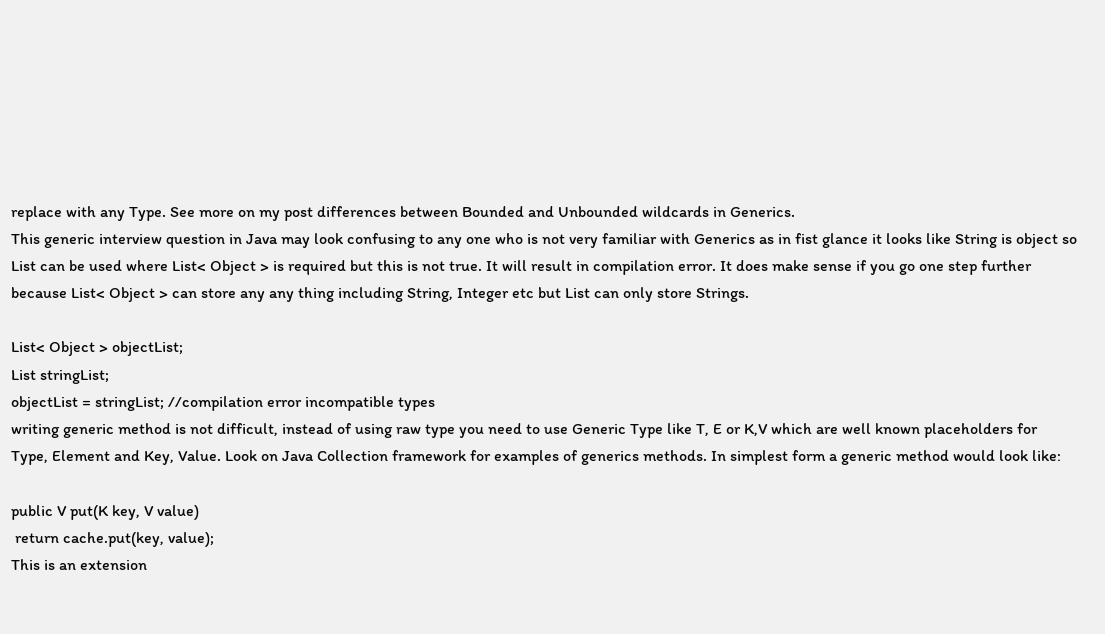replace with any Type. See more on my post differences between Bounded and Unbounded wildcards in Generics.
This generic interview question in Java may look confusing to any one who is not very familiar with Generics as in fist glance it looks like String is object so List can be used where List< Object > is required but this is not true. It will result in compilation error. It does make sense if you go one step further because List< Object > can store any any thing including String, Integer etc but List can only store Strings.

List< Object > objectList;
List stringList;
objectList = stringList; //compilation error incompatible types
writing generic method is not difficult, instead of using raw type you need to use Generic Type like T, E or K,V which are well known placeholders for Type, Element and Key, Value. Look on Java Collection framework for examples of generics methods. In simplest form a generic method would look like:

public V put(K key, V value)
 return cache.put(key, value);
This is an extension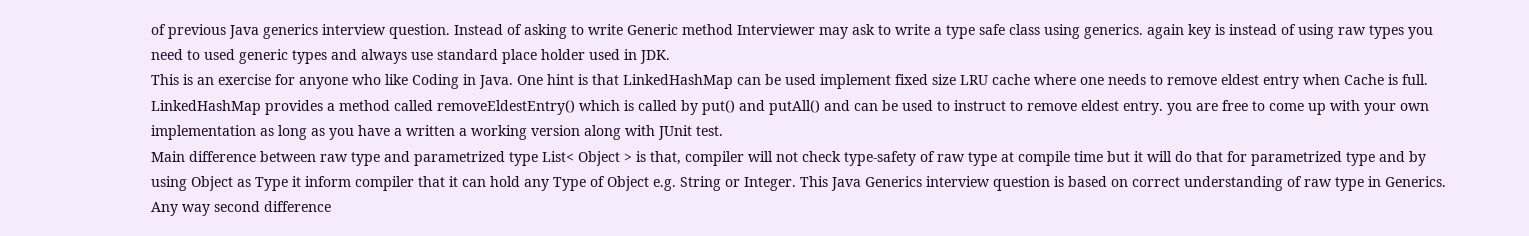of previous Java generics interview question. Instead of asking to write Generic method Interviewer may ask to write a type safe class using generics. again key is instead of using raw types you need to used generic types and always use standard place holder used in JDK.
This is an exercise for anyone who like Coding in Java. One hint is that LinkedHashMap can be used implement fixed size LRU cache where one needs to remove eldest entry when Cache is full. LinkedHashMap provides a method called removeEldestEntry() which is called by put() and putAll() and can be used to instruct to remove eldest entry. you are free to come up with your own implementation as long as you have a written a working version along with JUnit test.
Main difference between raw type and parametrized type List< Object > is that, compiler will not check type-safety of raw type at compile time but it will do that for parametrized type and by using Object as Type it inform compiler that it can hold any Type of Object e.g. String or Integer. This Java Generics interview question is based on correct understanding of raw type in Generics. Any way second difference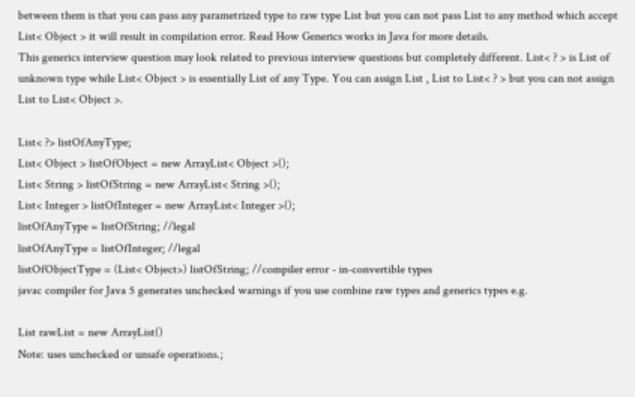between them is that you can pass any parametrized type to raw type List but you can not pass List to any method which accept List< Object > it will result in compilation error. Read How Generics works in Java for more details.
This generics interview question may look related to previous interview questions but completely different. List< ? > is List of unknown type while List< Object > is essentially List of any Type. You can assign List , List to List< ? > but you can not assign List to List< Object >.

List< ?> listOfAnyType;
List< Object > listOfObject = new ArrayList< Object >();
List< String > listOfString = new ArrayList< String >();
List< Integer > listOfInteger = new ArrayList< Integer >();
listOfAnyType = listOfString; //legal
listOfAnyType = listOfInteger; //legal
listOfObjectType = (List< Object>) listOfString; //compiler error - in-convertible types
javac compiler for Java 5 generates unchecked warnings if you use combine raw types and generics types e.g.

List rawList = new ArrayList()
Note: uses unchecked or unsafe operations.;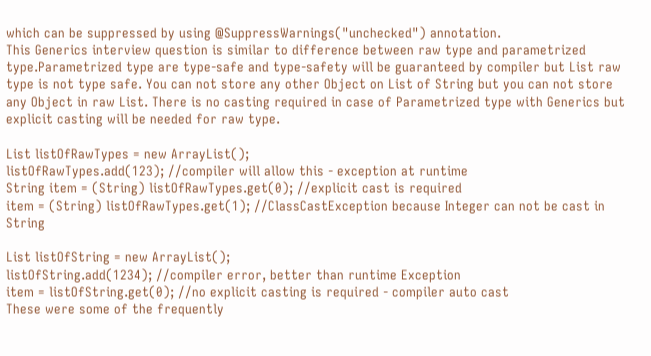which can be suppressed by using @SuppressWarnings("unchecked") annotation.
This Generics interview question is similar to difference between raw type and parametrized type.Parametrized type are type-safe and type-safety will be guaranteed by compiler but List raw type is not type safe. You can not store any other Object on List of String but you can not store any Object in raw List. There is no casting required in case of Parametrized type with Generics but explicit casting will be needed for raw type.

List listOfRawTypes = new ArrayList();
listOfRawTypes.add(123); //compiler will allow this - exception at runtime
String item = (String) listOfRawTypes.get(0); //explicit cast is required
item = (String) listOfRawTypes.get(1); //ClassCastException because Integer can not be cast in String

List listOfString = new ArrayList();
listOfString.add(1234); //compiler error, better than runtime Exception
item = listOfString.get(0); //no explicit casting is required - compiler auto cast
These were some of the frequently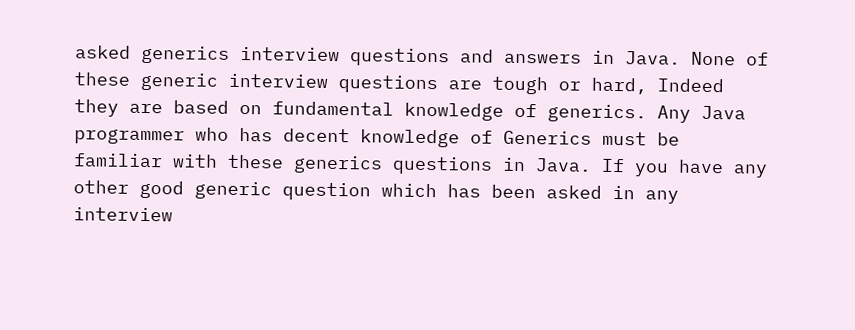asked generics interview questions and answers in Java. None of these generic interview questions are tough or hard, Indeed they are based on fundamental knowledge of generics. Any Java programmer who has decent knowledge of Generics must be familiar with these generics questions in Java. If you have any other good generic question which has been asked in any interview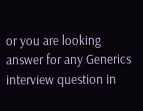or you are looking answer for any Generics interview question in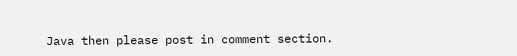Java then please post in comment section.